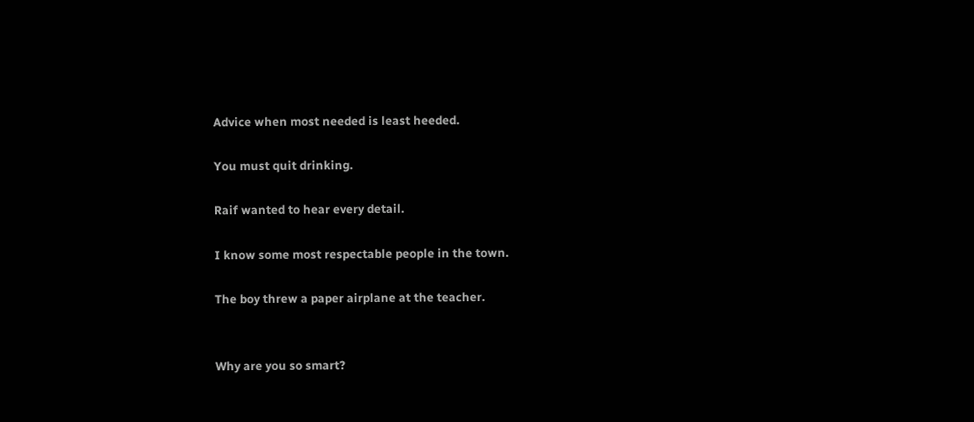Advice when most needed is least heeded.

You must quit drinking.

Raif wanted to hear every detail.

I know some most respectable people in the town.

The boy threw a paper airplane at the teacher.


Why are you so smart?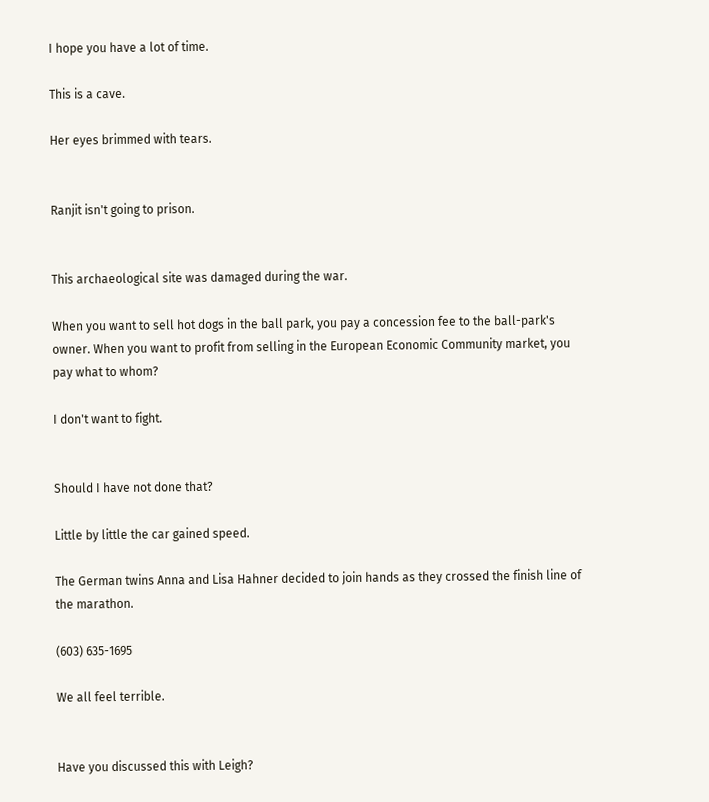I hope you have a lot of time.

This is a cave.

Her eyes brimmed with tears.


Ranjit isn't going to prison.


This archaeological site was damaged during the war.

When you want to sell hot dogs in the ball park, you pay a concession fee to the ball-park's owner. When you want to profit from selling in the European Economic Community market, you pay what to whom?

I don't want to fight.


Should I have not done that?

Little by little the car gained speed.

The German twins Anna and Lisa Hahner decided to join hands as they crossed the finish line of the marathon.

(603) 635-1695

We all feel terrible.


Have you discussed this with Leigh?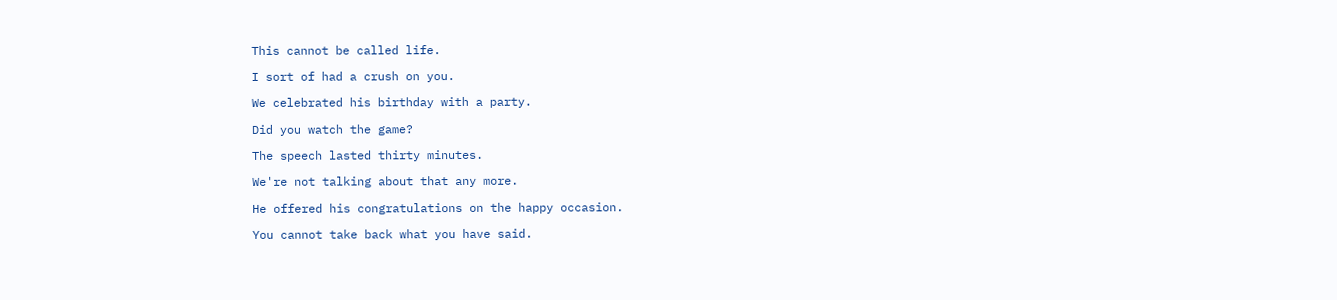This cannot be called life.

I sort of had a crush on you.

We celebrated his birthday with a party.

Did you watch the game?

The speech lasted thirty minutes.

We're not talking about that any more.

He offered his congratulations on the happy occasion.

You cannot take back what you have said.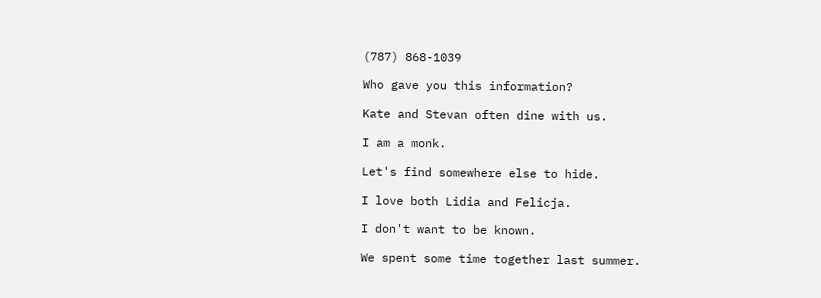(787) 868-1039

Who gave you this information?

Kate and Stevan often dine with us.

I am a monk.

Let's find somewhere else to hide.

I love both Lidia and Felicja.

I don't want to be known.

We spent some time together last summer.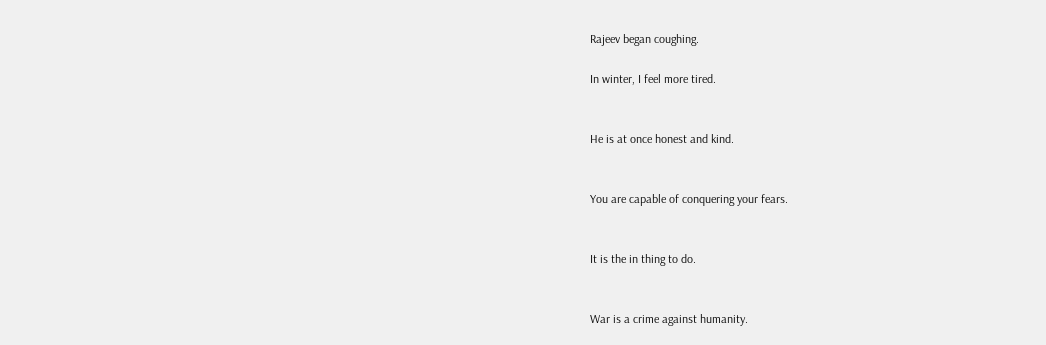Rajeev began coughing.

In winter, I feel more tired.


He is at once honest and kind.


You are capable of conquering your fears.


It is the in thing to do.


War is a crime against humanity.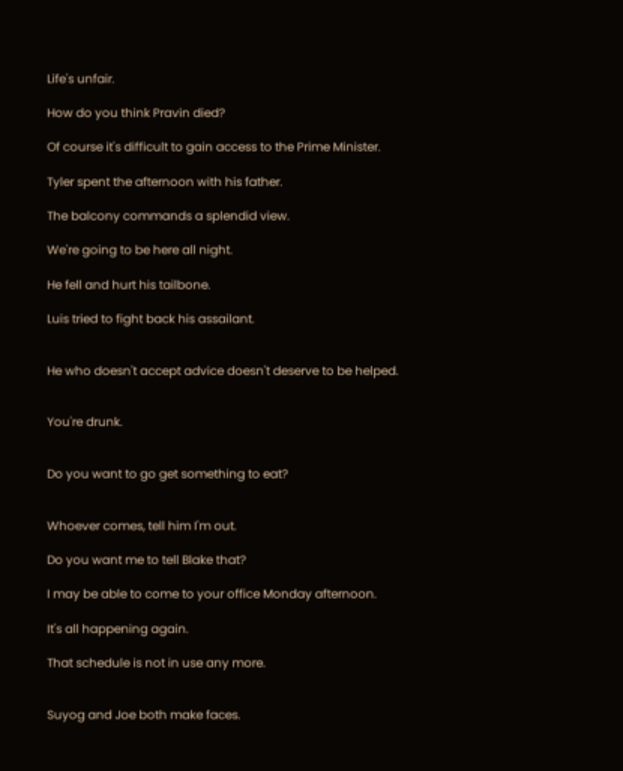Life's unfair.

How do you think Pravin died?

Of course it's difficult to gain access to the Prime Minister.

Tyler spent the afternoon with his father.

The balcony commands a splendid view.

We're going to be here all night.

He fell and hurt his tailbone.

Luis tried to fight back his assailant.


He who doesn't accept advice doesn't deserve to be helped.


You're drunk.


Do you want to go get something to eat?


Whoever comes, tell him I'm out.

Do you want me to tell Blake that?

I may be able to come to your office Monday afternoon.

It's all happening again.

That schedule is not in use any more.


Suyog and Joe both make faces.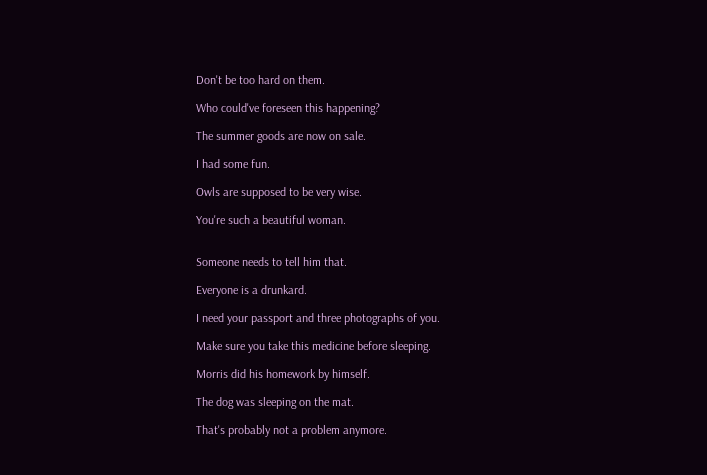Don't be too hard on them.

Who could've foreseen this happening?

The summer goods are now on sale.

I had some fun.

Owls are supposed to be very wise.

You're such a beautiful woman.


Someone needs to tell him that.

Everyone is a drunkard.

I need your passport and three photographs of you.

Make sure you take this medicine before sleeping.

Morris did his homework by himself.

The dog was sleeping on the mat.

That's probably not a problem anymore.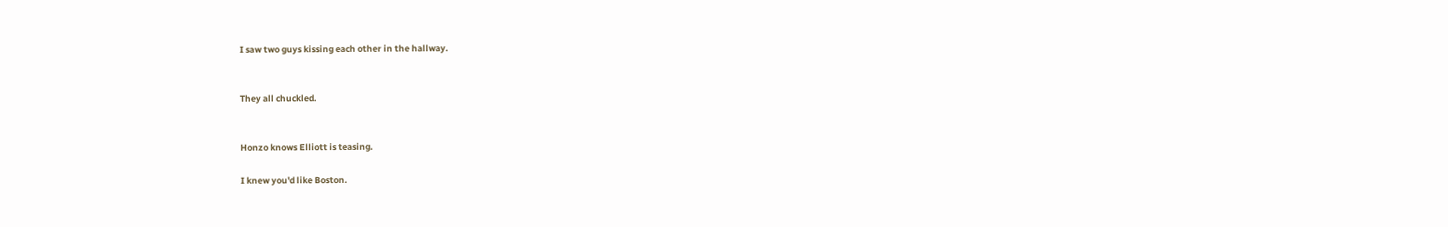I saw two guys kissing each other in the hallway.


They all chuckled.


Honzo knows Elliott is teasing.

I knew you'd like Boston.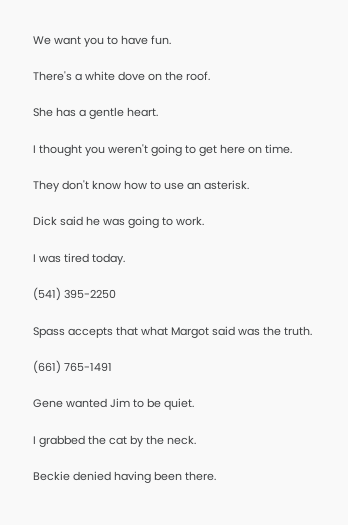We want you to have fun.

There's a white dove on the roof.

She has a gentle heart.

I thought you weren't going to get here on time.

They don't know how to use an asterisk.

Dick said he was going to work.

I was tired today.

(541) 395-2250

Spass accepts that what Margot said was the truth.

(661) 765-1491

Gene wanted Jim to be quiet.

I grabbed the cat by the neck.

Beckie denied having been there.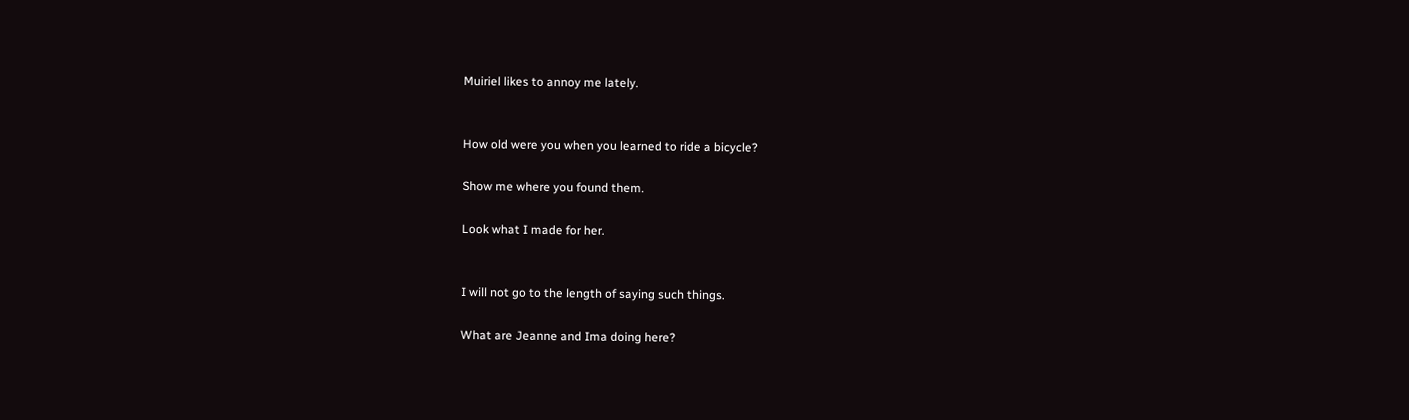Muiriel likes to annoy me lately.


How old were you when you learned to ride a bicycle?

Show me where you found them.

Look what I made for her.


I will not go to the length of saying such things.

What are Jeanne and Ima doing here?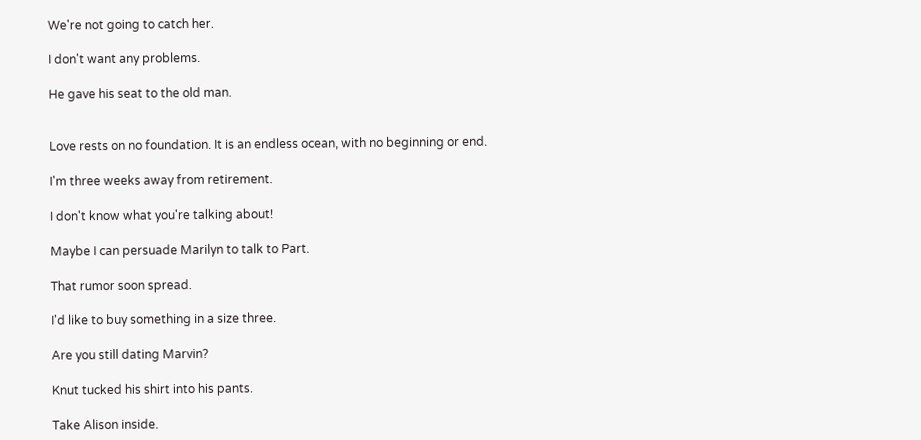We're not going to catch her.

I don't want any problems.

He gave his seat to the old man.


Love rests on no foundation. It is an endless ocean, with no beginning or end.

I'm three weeks away from retirement.

I don't know what you're talking about!

Maybe I can persuade Marilyn to talk to Part.

That rumor soon spread.

I'd like to buy something in a size three.

Are you still dating Marvin?

Knut tucked his shirt into his pants.

Take Alison inside.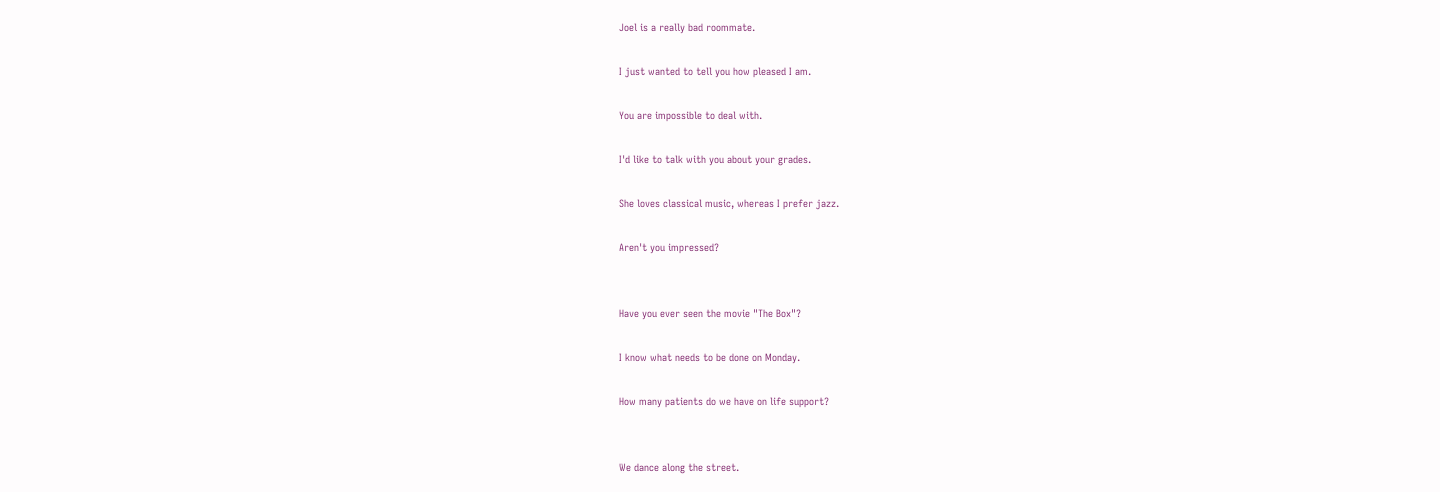Joel is a really bad roommate.

I just wanted to tell you how pleased I am.

You are impossible to deal with.

I'd like to talk with you about your grades.

She loves classical music, whereas I prefer jazz.

Aren't you impressed?


Have you ever seen the movie "The Box"?

I know what needs to be done on Monday.

How many patients do we have on life support?


We dance along the street.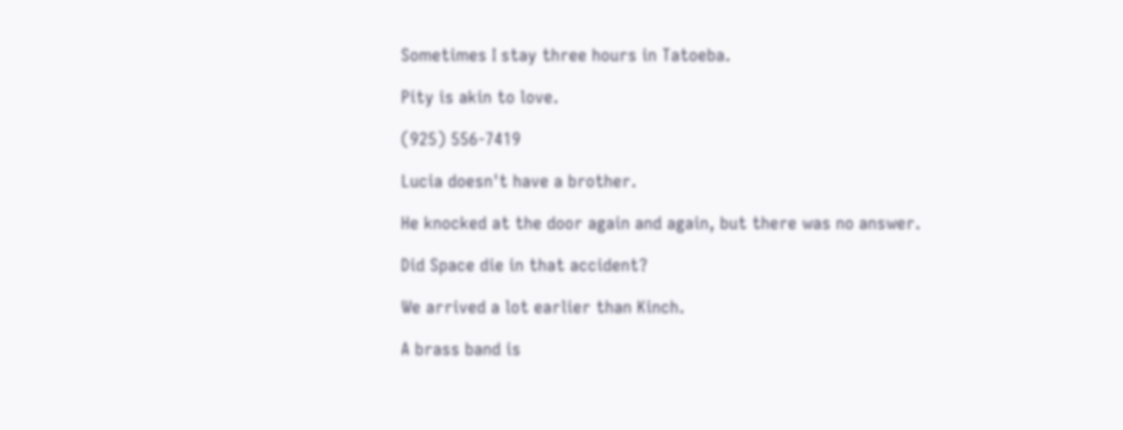Sometimes I stay three hours in Tatoeba.

Pity is akin to love.

(925) 556-7419

Lucia doesn't have a brother.

He knocked at the door again and again, but there was no answer.

Did Space die in that accident?

We arrived a lot earlier than Kinch.

A brass band is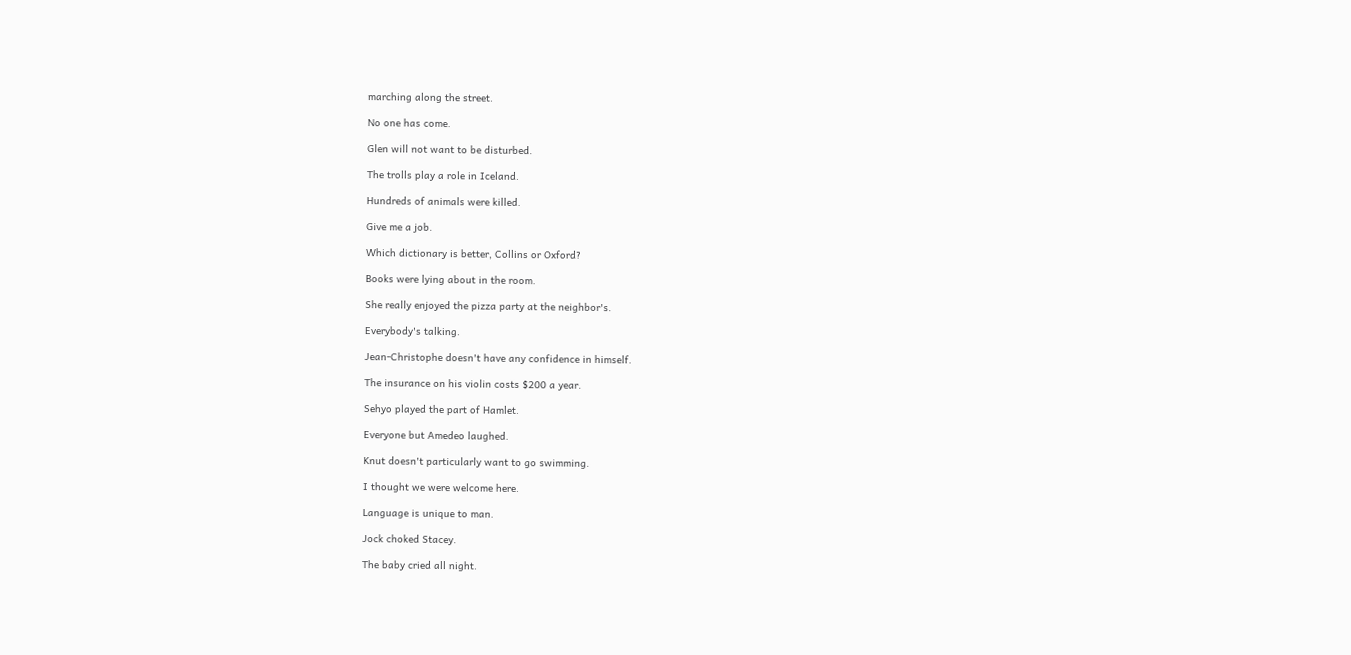marching along the street.

No one has come.

Glen will not want to be disturbed.

The trolls play a role in Iceland.

Hundreds of animals were killed.

Give me a job.

Which dictionary is better, Collins or Oxford?

Books were lying about in the room.

She really enjoyed the pizza party at the neighbor's.

Everybody's talking.

Jean-Christophe doesn't have any confidence in himself.

The insurance on his violin costs $200 a year.

Sehyo played the part of Hamlet.

Everyone but Amedeo laughed.

Knut doesn't particularly want to go swimming.

I thought we were welcome here.

Language is unique to man.

Jock choked Stacey.

The baby cried all night.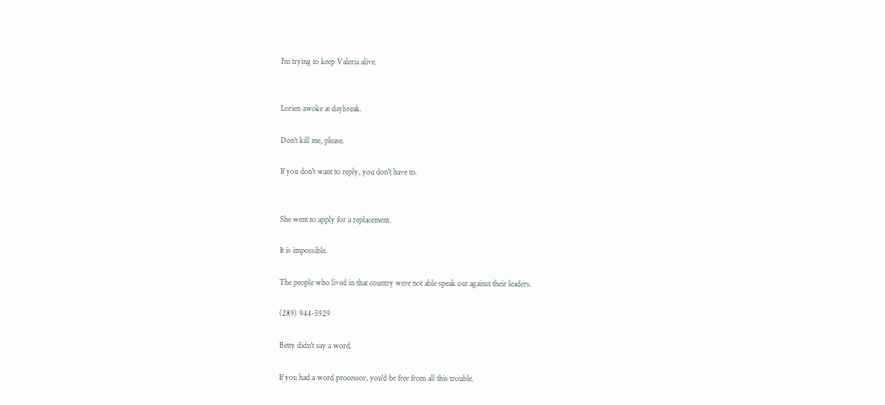I'm trying to keep Valeria alive.


Lorien awoke at daybreak.

Don't kill me, please.

If you don't want to reply, you don't have to.


She went to apply for a replacement.

It is impossible.

The people who lived in that country were not able speak out against their leaders.

(289) 944-5929

Betty didn't say a word.

If you had a word processor, you'd be free from all this trouble.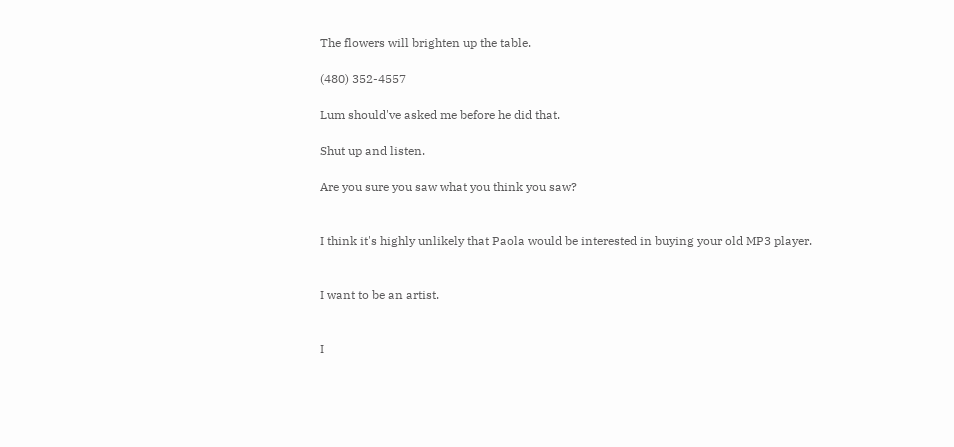The flowers will brighten up the table.

(480) 352-4557

Lum should've asked me before he did that.

Shut up and listen.

Are you sure you saw what you think you saw?


I think it's highly unlikely that Paola would be interested in buying your old MP3 player.


I want to be an artist.


I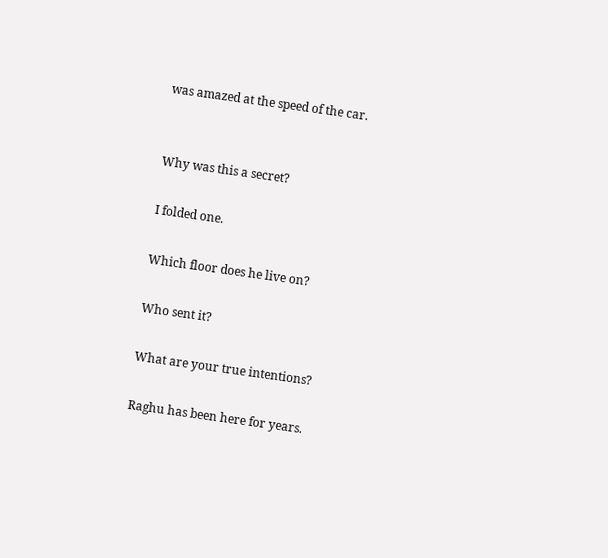was amazed at the speed of the car.


Why was this a secret?

I folded one.

Which floor does he live on?

Who sent it?

What are your true intentions?

Raghu has been here for years.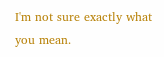I'm not sure exactly what you mean.